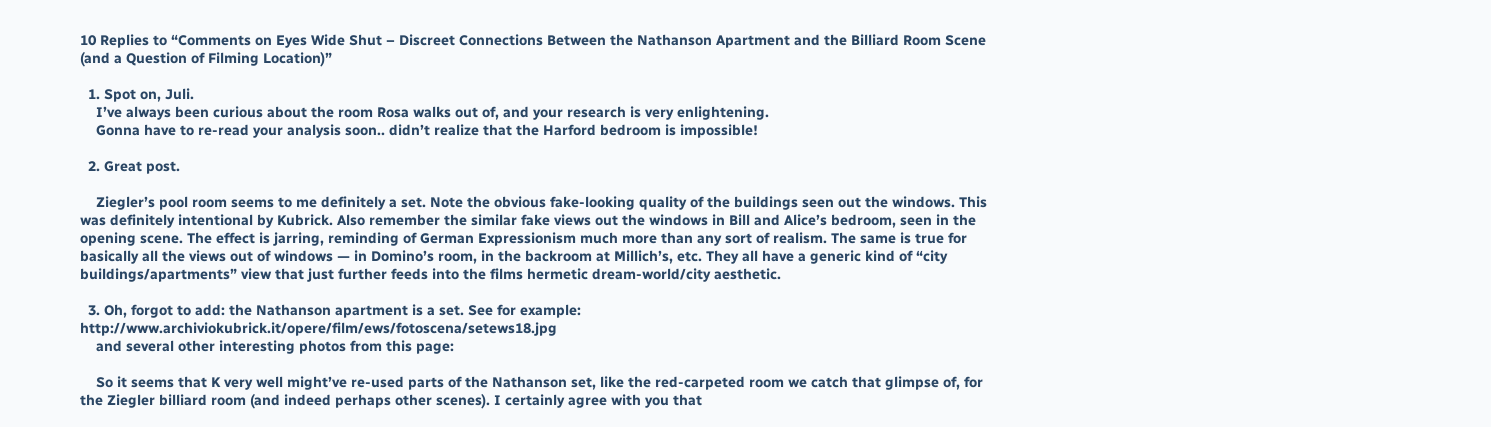10 Replies to “Comments on Eyes Wide Shut – Discreet Connections Between the Nathanson Apartment and the Billiard Room Scene (and a Question of Filming Location)”

  1. Spot on, Juli.
    I’ve always been curious about the room Rosa walks out of, and your research is very enlightening.
    Gonna have to re-read your analysis soon.. didn’t realize that the Harford bedroom is impossible!

  2. Great post.

    Ziegler’s pool room seems to me definitely a set. Note the obvious fake-looking quality of the buildings seen out the windows. This was definitely intentional by Kubrick. Also remember the similar fake views out the windows in Bill and Alice’s bedroom, seen in the opening scene. The effect is jarring, reminding of German Expressionism much more than any sort of realism. The same is true for basically all the views out of windows — in Domino’s room, in the backroom at Millich’s, etc. They all have a generic kind of “city buildings/apartments” view that just further feeds into the films hermetic dream-world/city aesthetic.

  3. Oh, forgot to add: the Nathanson apartment is a set. See for example: http://www.archiviokubrick.it/opere/film/ews/fotoscena/setews18.jpg
    and several other interesting photos from this page:

    So it seems that K very well might’ve re-used parts of the Nathanson set, like the red-carpeted room we catch that glimpse of, for the Ziegler billiard room (and indeed perhaps other scenes). I certainly agree with you that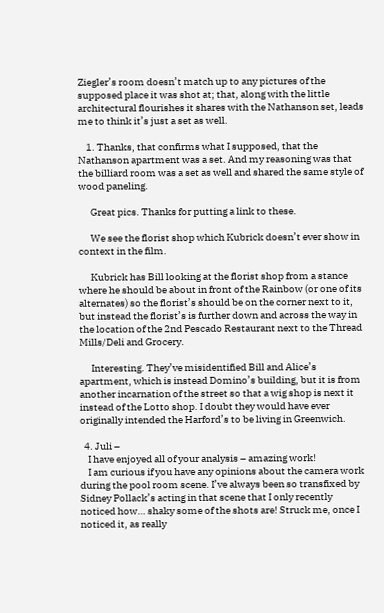Ziegler’s room doesn’t match up to any pictures of the supposed place it was shot at; that, along with the little architectural flourishes it shares with the Nathanson set, leads me to think it’s just a set as well.

    1. Thanks, that confirms what I supposed, that the Nathanson apartment was a set. And my reasoning was that the billiard room was a set as well and shared the same style of wood paneling.

      Great pics. Thanks for putting a link to these.

      We see the florist shop which Kubrick doesn’t ever show in context in the film.

      Kubrick has Bill looking at the florist shop from a stance where he should be about in front of the Rainbow (or one of its alternates) so the florist’s should be on the corner next to it, but instead the florist’s is further down and across the way in the location of the 2nd Pescado Restaurant next to the Thread Mills/Deli and Grocery.

      Interesting. They’ve misidentified Bill and Alice’s apartment, which is instead Domino’s building, but it is from another incarnation of the street so that a wig shop is next it instead of the Lotto shop. I doubt they would have ever originally intended the Harford’s to be living in Greenwich.

  4. Juli –
    I have enjoyed all of your analysis – amazing work!
    I am curious if you have any opinions about the camera work during the pool room scene. I’ve always been so transfixed by Sidney Pollack’s acting in that scene that I only recently noticed how… shaky some of the shots are! Struck me, once I noticed it, as really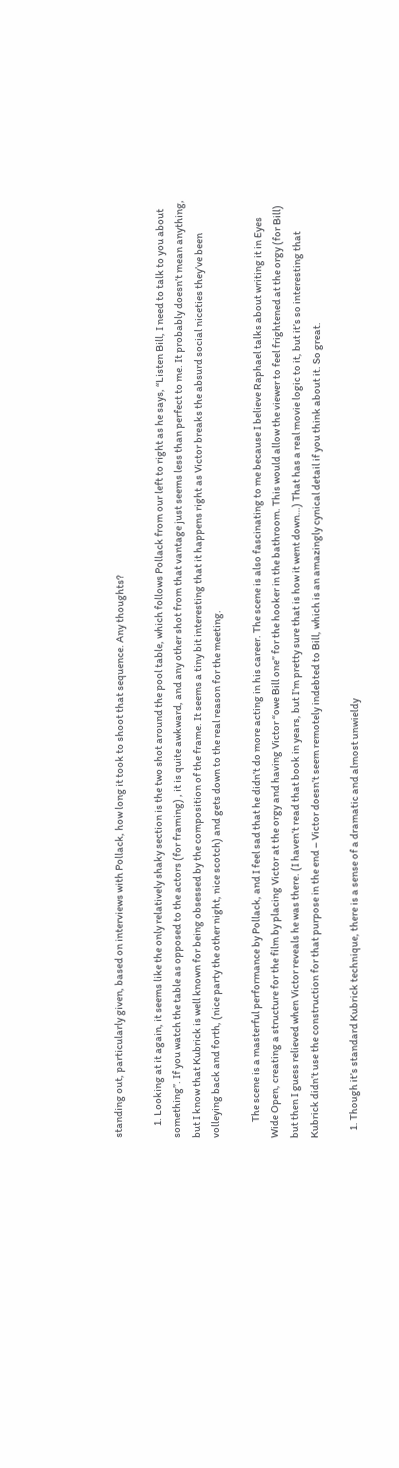standing out, particularly given, based on interviews with Pollack, how long it took to shoot that sequence. Any thoughts?

      1. Looking at it again, it seems like the only relatively shaky section is the two shot around the pool table, which follows Pollack from our left to right as he says, “Listen Bill, I need to talk to you about something”. If you watch the table as opposed to the actors (for framing) , it is quite awkward, and any other shot from that vantage just seems less than perfect to me. It probably doesn’t mean anything, but I know that Kubrick is well known for being obsessed by the composition of the frame. It seems a tiny bit interesting that it happens right as Victor breaks the absurd social niceties they’ve been volleying back and forth, (nice party the other night, nice scotch) and gets down to the real reason for the meeting.

        The scene is a masterful performance by Pollack, and I feel sad that he didn’t do more acting in his career. The scene is also fascinating to me because I believe Raphael talks about writing it in Eyes Wide Open, creating a structure for the film by placing Victor at the orgy and having Victor “owe Bill one” for the hooker in the bathroom. This would allow the viewer to feel frightened at the orgy (for Bill) but then I guess relieved when Victor reveals he was there. (I haven’t read that book in years, but I’m pretty sure that is how it went down…) That has a real movie logic to it, but it’s so interesting that Kubrick didn’t use the construction for that purpose in the end – Victor doesn’t seem remotely indebted to Bill, which is an amazingly cynical detail if you think about it. So great.

    1. Though it’s standard Kubrick technique, there is a sense of a dramatic and almost unwieldy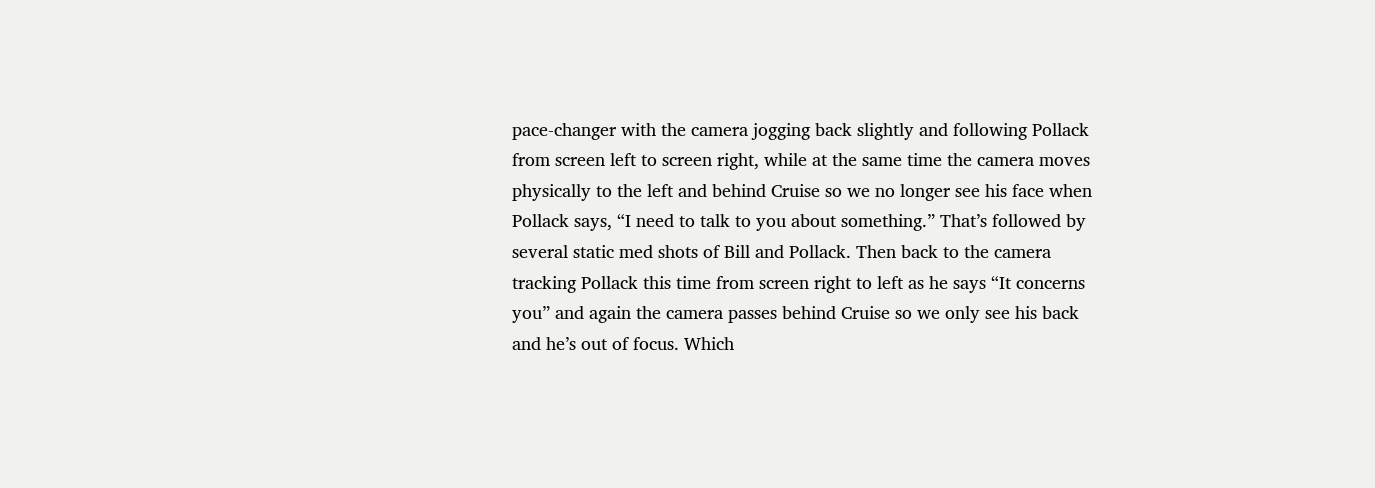pace-changer with the camera jogging back slightly and following Pollack from screen left to screen right, while at the same time the camera moves physically to the left and behind Cruise so we no longer see his face when Pollack says, “I need to talk to you about something.” That’s followed by several static med shots of Bill and Pollack. Then back to the camera tracking Pollack this time from screen right to left as he says “It concerns you” and again the camera passes behind Cruise so we only see his back and he’s out of focus. Which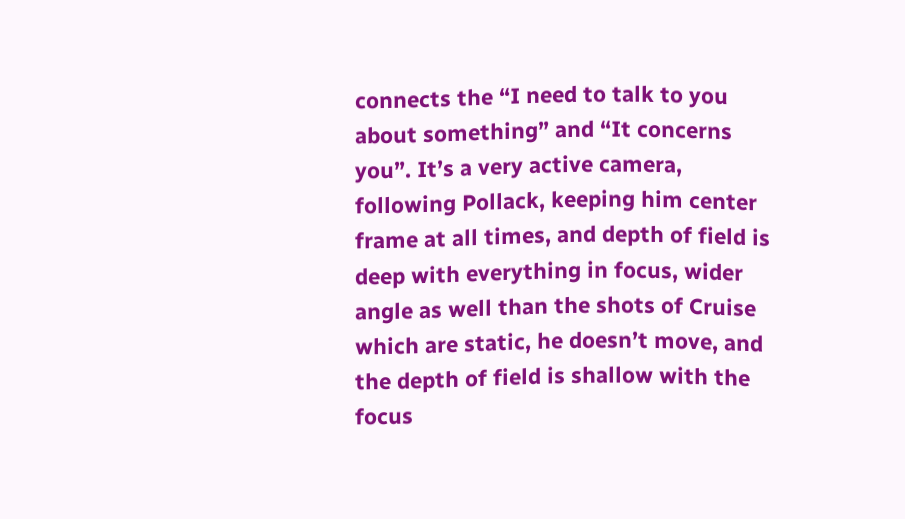connects the “I need to talk to you about something” and “It concerns you”. It’s a very active camera, following Pollack, keeping him center frame at all times, and depth of field is deep with everything in focus, wider angle as well than the shots of Cruise which are static, he doesn’t move, and the depth of field is shallow with the focus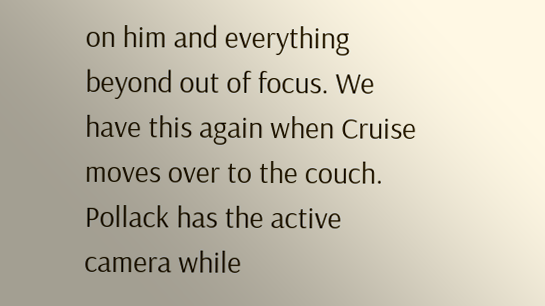on him and everything beyond out of focus. We have this again when Cruise moves over to the couch. Pollack has the active camera while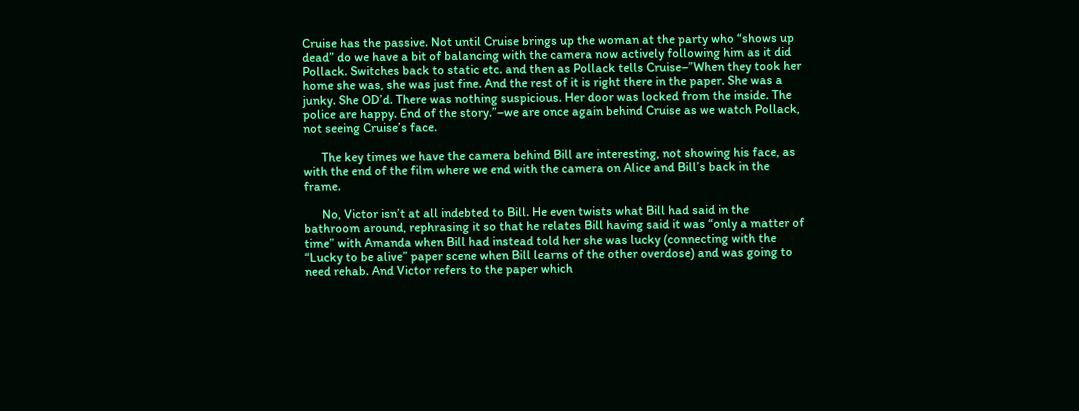Cruise has the passive. Not until Cruise brings up the woman at the party who “shows up dead” do we have a bit of balancing with the camera now actively following him as it did Pollack. Switches back to static etc. and then as Pollack tells Cruise–”When they took her home she was, she was just fine. And the rest of it is right there in the paper. She was a junky. She OD’d. There was nothing suspicious. Her door was locked from the inside. The police are happy. End of the story.”–we are once again behind Cruise as we watch Pollack, not seeing Cruise’s face.

      The key times we have the camera behind Bill are interesting, not showing his face, as with the end of the film where we end with the camera on Alice and Bill’s back in the frame.

      No, Victor isn’t at all indebted to Bill. He even twists what Bill had said in the bathroom around, rephrasing it so that he relates Bill having said it was “only a matter of time” with Amanda when Bill had instead told her she was lucky (connecting with the “Lucky to be alive” paper scene when Bill learns of the other overdose) and was going to need rehab. And Victor refers to the paper which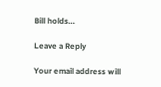Bill holds…

Leave a Reply

Your email address will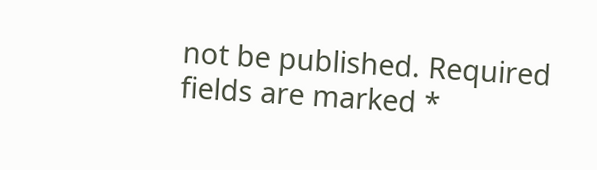not be published. Required fields are marked *